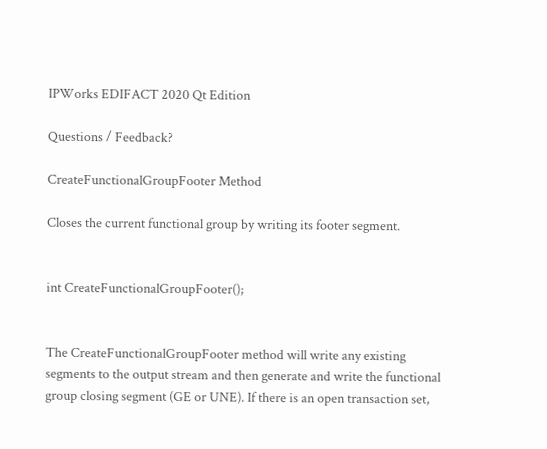IPWorks EDIFACT 2020 Qt Edition

Questions / Feedback?

CreateFunctionalGroupFooter Method

Closes the current functional group by writing its footer segment.


int CreateFunctionalGroupFooter();


The CreateFunctionalGroupFooter method will write any existing segments to the output stream and then generate and write the functional group closing segment (GE or UNE). If there is an open transaction set,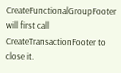CreateFunctionalGroupFooter will first call CreateTransactionFooter to close it.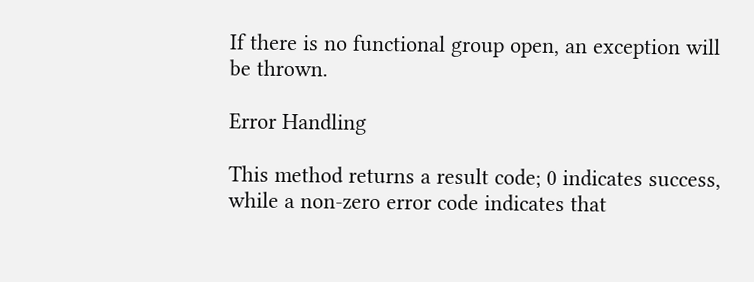If there is no functional group open, an exception will be thrown.

Error Handling

This method returns a result code; 0 indicates success, while a non-zero error code indicates that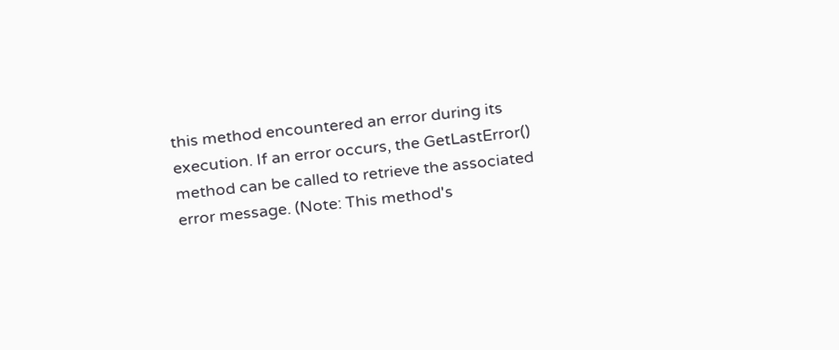this method encountered an error during its execution. If an error occurs, the GetLastError() method can be called to retrieve the associated error message. (Note: This method's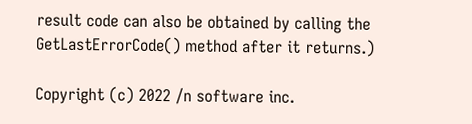result code can also be obtained by calling the GetLastErrorCode() method after it returns.)

Copyright (c) 2022 /n software inc.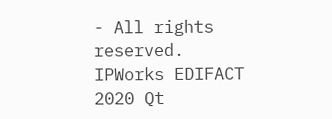- All rights reserved.
IPWorks EDIFACT 2020 Qt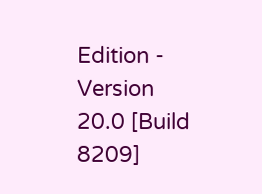Edition - Version 20.0 [Build 8209]